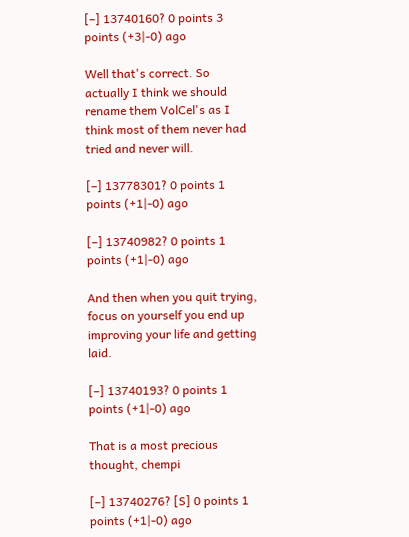[–] 13740160? 0 points 3 points (+3|-0) ago

Well that's correct. So actually I think we should rename them VolCel's as I think most of them never had tried and never will.

[–] 13778301? 0 points 1 points (+1|-0) ago

[–] 13740982? 0 points 1 points (+1|-0) ago

And then when you quit trying, focus on yourself you end up improving your life and getting laid.

[–] 13740193? 0 points 1 points (+1|-0) ago

That is a most precious thought, chempi

[–] 13740276? [S] 0 points 1 points (+1|-0) ago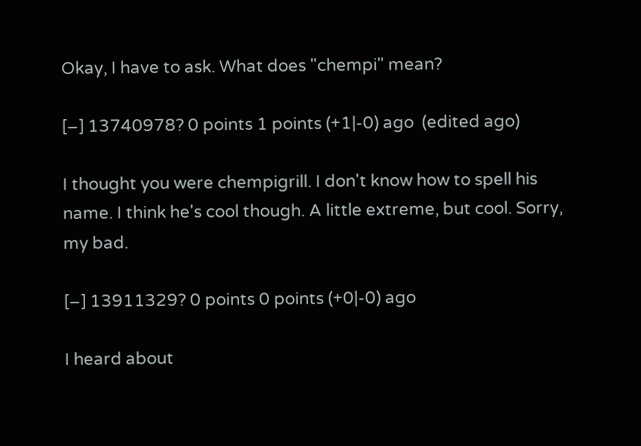Okay, I have to ask. What does "chempi" mean?

[–] 13740978? 0 points 1 points (+1|-0) ago  (edited ago)

I thought you were chempigrill. I don't know how to spell his name. I think he's cool though. A little extreme, but cool. Sorry, my bad.

[–] 13911329? 0 points 0 points (+0|-0) ago

I heard about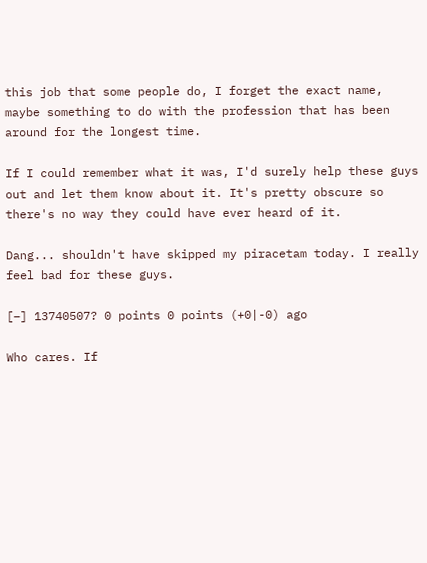this job that some people do, I forget the exact name, maybe something to do with the profession that has been around for the longest time.

If I could remember what it was, I'd surely help these guys out and let them know about it. It's pretty obscure so there's no way they could have ever heard of it.

Dang... shouldn't have skipped my piracetam today. I really feel bad for these guys.

[–] 13740507? 0 points 0 points (+0|-0) ago

Who cares. If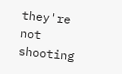they're not shooting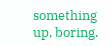something up, boring.